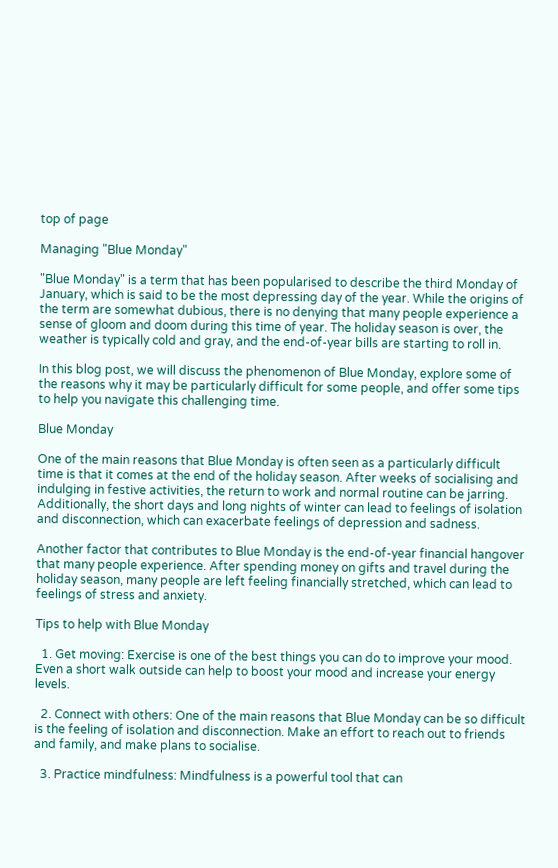top of page

Managing "Blue Monday"

"Blue Monday" is a term that has been popularised to describe the third Monday of January, which is said to be the most depressing day of the year. While the origins of the term are somewhat dubious, there is no denying that many people experience a sense of gloom and doom during this time of year. The holiday season is over, the weather is typically cold and gray, and the end-of-year bills are starting to roll in.

In this blog post, we will discuss the phenomenon of Blue Monday, explore some of the reasons why it may be particularly difficult for some people, and offer some tips to help you navigate this challenging time.

Blue Monday

One of the main reasons that Blue Monday is often seen as a particularly difficult time is that it comes at the end of the holiday season. After weeks of socialising and indulging in festive activities, the return to work and normal routine can be jarring. Additionally, the short days and long nights of winter can lead to feelings of isolation and disconnection, which can exacerbate feelings of depression and sadness.

Another factor that contributes to Blue Monday is the end-of-year financial hangover that many people experience. After spending money on gifts and travel during the holiday season, many people are left feeling financially stretched, which can lead to feelings of stress and anxiety.

Tips to help with Blue Monday

  1. Get moving: Exercise is one of the best things you can do to improve your mood. Even a short walk outside can help to boost your mood and increase your energy levels.

  2. Connect with others: One of the main reasons that Blue Monday can be so difficult is the feeling of isolation and disconnection. Make an effort to reach out to friends and family, and make plans to socialise.

  3. Practice mindfulness: Mindfulness is a powerful tool that can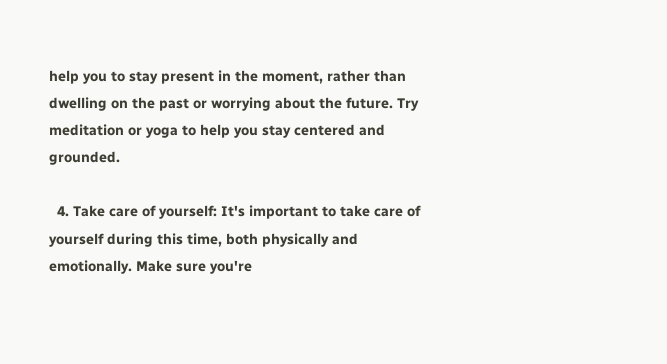help you to stay present in the moment, rather than dwelling on the past or worrying about the future. Try meditation or yoga to help you stay centered and grounded.

  4. Take care of yourself: It's important to take care of yourself during this time, both physically and emotionally. Make sure you're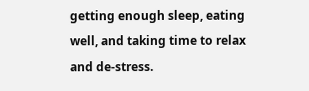getting enough sleep, eating well, and taking time to relax and de-stress.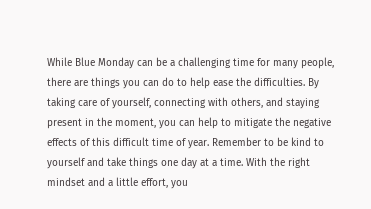While Blue Monday can be a challenging time for many people, there are things you can do to help ease the difficulties. By taking care of yourself, connecting with others, and staying present in the moment, you can help to mitigate the negative effects of this difficult time of year. Remember to be kind to yourself and take things one day at a time. With the right mindset and a little effort, you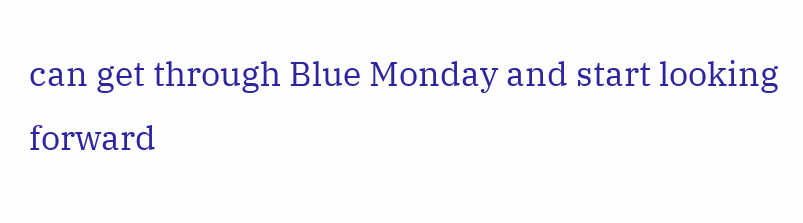can get through Blue Monday and start looking forward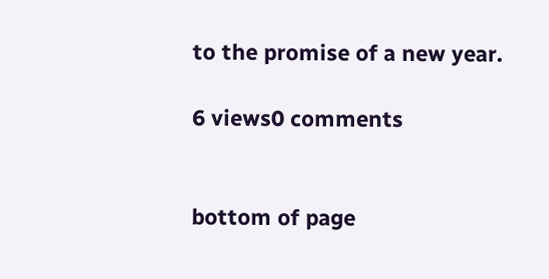to the promise of a new year.

6 views0 comments


bottom of page